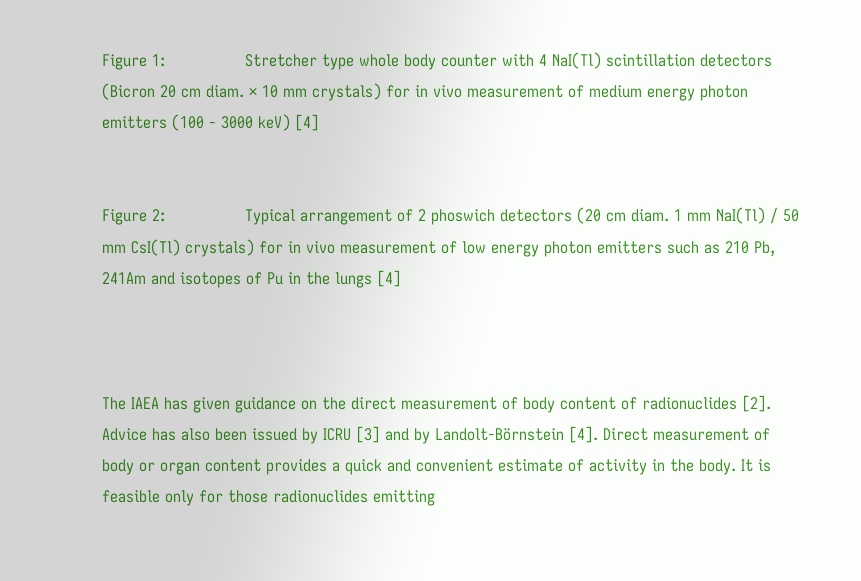Figure 1:                Stretcher type whole body counter with 4 NaI(Tl) scintillation detectors (Bicron 20 cm diam. × 10 mm crystals) for in vivo measurement of medium energy photon emitters (100 - 3000 keV) [4]


Figure 2:                Typical arrangement of 2 phoswich detectors (20 cm diam. 1 mm NaI(Tl) / 50 mm CsI(Tl) crystals) for in vivo measurement of low energy photon emitters such as 210 Pb, 241Am and isotopes of Pu in the lungs [4]



The IAEA has given guidance on the direct measurement of body content of radionuclides [2]. Advice has also been issued by ICRU [3] and by Landolt-Börnstein [4]. Direct measurement of body or organ content provides a quick and convenient estimate of activity in the body. It is feasible only for those radionuclides emitting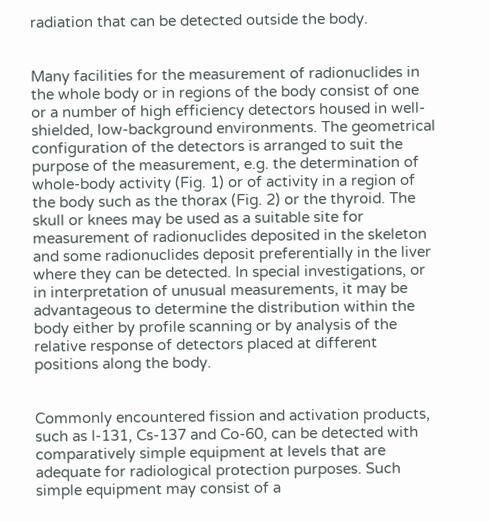radiation that can be detected outside the body.


Many facilities for the measurement of radionuclides in the whole body or in regions of the body consist of one or a number of high efficiency detectors housed in well-shielded, low-background environments. The geometrical configuration of the detectors is arranged to suit the purpose of the measurement, e.g. the determination of whole-body activity (Fig. 1) or of activity in a region of the body such as the thorax (Fig. 2) or the thyroid. The skull or knees may be used as a suitable site for measurement of radionuclides deposited in the skeleton and some radionuclides deposit preferentially in the liver where they can be detected. In special investigations, or in interpretation of unusual measurements, it may be advantageous to determine the distribution within the body either by profile scanning or by analysis of the relative response of detectors placed at different positions along the body.


Commonly encountered fission and activation products, such as I-131, Cs-137 and Co-60, can be detected with comparatively simple equipment at levels that are adequate for radiological protection purposes. Such simple equipment may consist of a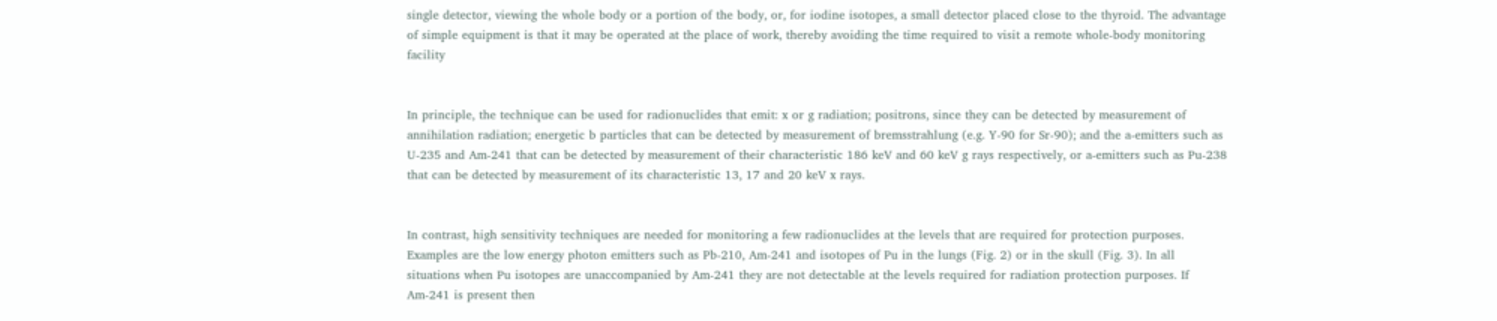single detector, viewing the whole body or a portion of the body, or, for iodine isotopes, a small detector placed close to the thyroid. The advantage of simple equipment is that it may be operated at the place of work, thereby avoiding the time required to visit a remote whole-body monitoring facility


In principle, the technique can be used for radionuclides that emit: x or g radiation; positrons, since they can be detected by measurement of annihilation radiation; energetic b particles that can be detected by measurement of bremsstrahlung (e.g. Y-90 for Sr-90); and the a‑emitters such as U-235 and Am-241 that can be detected by measurement of their characteristic 186 keV and 60 keV g rays respectively, or a‑emitters such as Pu-238 that can be detected by measurement of its characteristic 13, 17 and 20 keV x rays.


In contrast, high sensitivity techniques are needed for monitoring a few radionuclides at the levels that are required for protection purposes. Examples are the low energy photon emitters such as Pb-210, Am-241 and isotopes of Pu in the lungs (Fig. 2) or in the skull (Fig. 3). In all situations when Pu isotopes are unaccompanied by Am-241 they are not detectable at the levels required for radiation protection purposes. If Am-241 is present then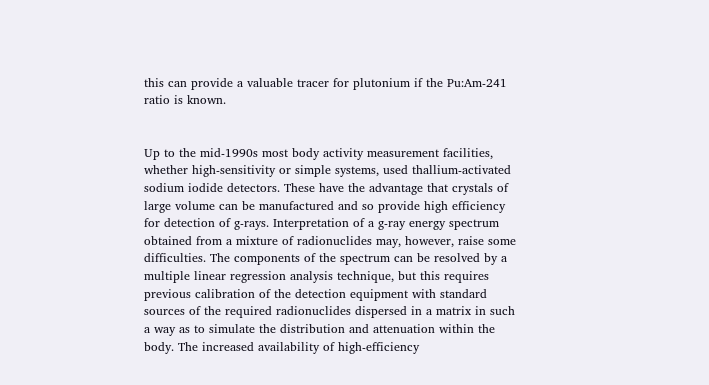this can provide a valuable tracer for plutonium if the Pu:Am-241 ratio is known.


Up to the mid-1990s most body activity measurement facilities, whether high‑sensitivity or simple systems, used thallium-activated sodium iodide detectors. These have the advantage that crystals of large volume can be manufactured and so provide high efficiency for detection of g-rays. Interpretation of a g-ray energy spectrum obtained from a mixture of radionuclides may, however, raise some difficulties. The components of the spectrum can be resolved by a multiple linear regression analysis technique, but this requires previous calibration of the detection equipment with standard sources of the required radionuclides dispersed in a matrix in such a way as to simulate the distribution and attenuation within the body. The increased availability of high-efficiency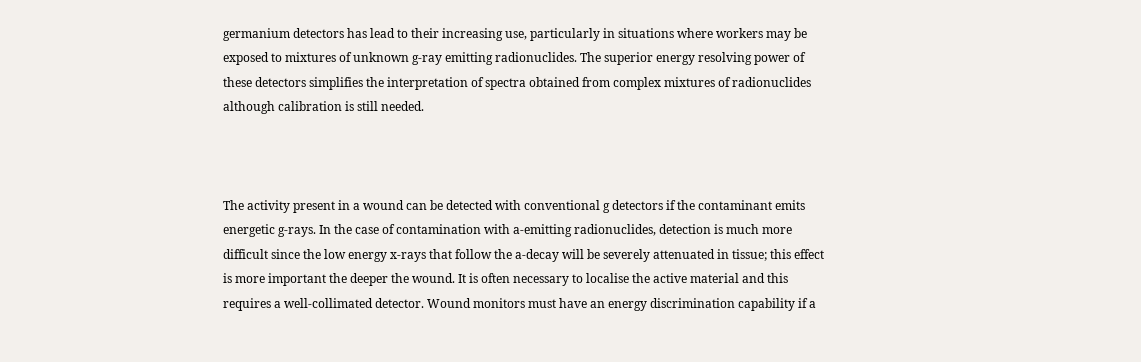germanium detectors has lead to their increasing use, particularly in situations where workers may be exposed to mixtures of unknown g-ray emitting radionuclides. The superior energy resolving power of these detectors simplifies the interpretation of spectra obtained from complex mixtures of radionuclides although calibration is still needed.



The activity present in a wound can be detected with conventional g detectors if the contaminant emits energetic g-rays. In the case of contamination with a-emitting radionuclides, detection is much more difficult since the low energy x-rays that follow the a-decay will be severely attenuated in tissue; this effect is more important the deeper the wound. It is often necessary to localise the active material and this requires a well‑collimated detector. Wound monitors must have an energy discrimination capability if a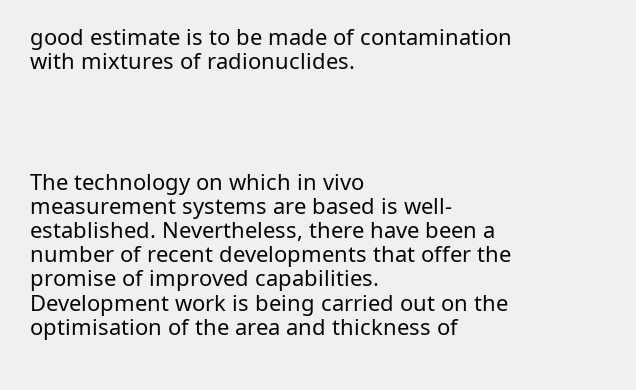good estimate is to be made of contamination with mixtures of radionuclides.




The technology on which in vivo measurement systems are based is well-established. Nevertheless, there have been a number of recent developments that offer the promise of improved capabilities. Development work is being carried out on the optimisation of the area and thickness of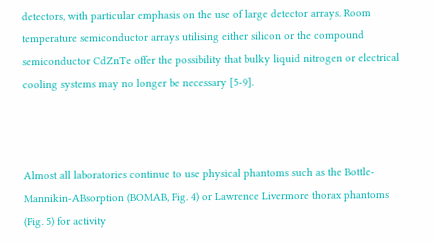detectors, with particular emphasis on the use of large detector arrays. Room temperature semiconductor arrays utilising either silicon or the compound semiconductor CdZnTe offer the possibility that bulky liquid nitrogen or electrical cooling systems may no longer be necessary [5-9].



Almost all laboratories continue to use physical phantoms such as the Bottle-Mannikin-ABsorption (BOMAB, Fig. 4) or Lawrence Livermore thorax phantoms (Fig. 5) for activity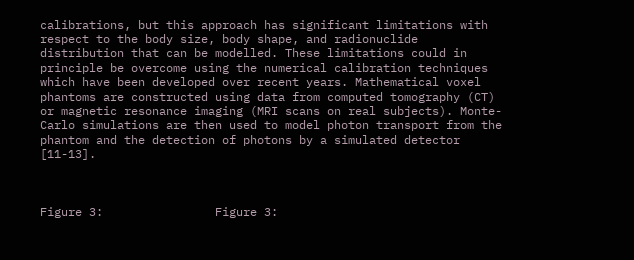calibrations, but this approach has significant limitations with respect to the body size, body shape, and radionuclide distribution that can be modelled. These limitations could in principle be overcome using the numerical calibration techniques which have been developed over recent years. Mathematical voxel phantoms are constructed using data from computed tomography (CT) or magnetic resonance imaging (MRI scans on real subjects). Monte-Carlo simulations are then used to model photon transport from the phantom and the detection of photons by a simulated detector [11-13].



Figure 3:                Figure 3: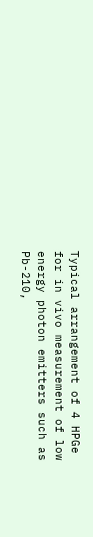Typical arrangement of 4 HPGe for in vivo measurement of low energy photon emitters such as Pb-210,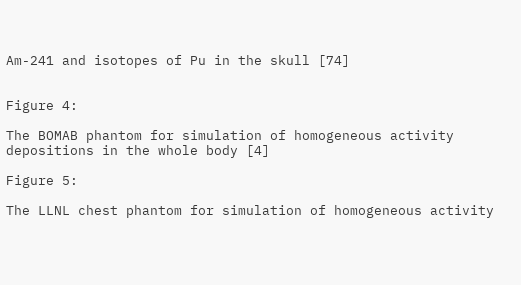Am-241 and isotopes of Pu in the skull [74]


Figure 4:

The BOMAB phantom for simulation of homogeneous activity depositions in the whole body [4]

Figure 5:

The LLNL chest phantom for simulation of homogeneous activity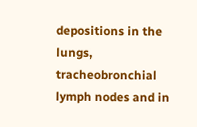depositions in the lungs, tracheobronchial lymph nodes and in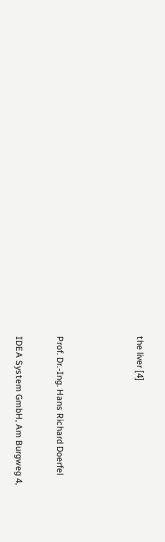the liver [4]



Prof. Dr.-Ing. Hans Richard Doerfel

IDEA System GmbH, Am Burgweg 4,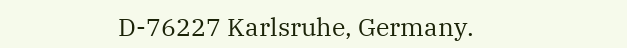D-76227 Karlsruhe, Germany.